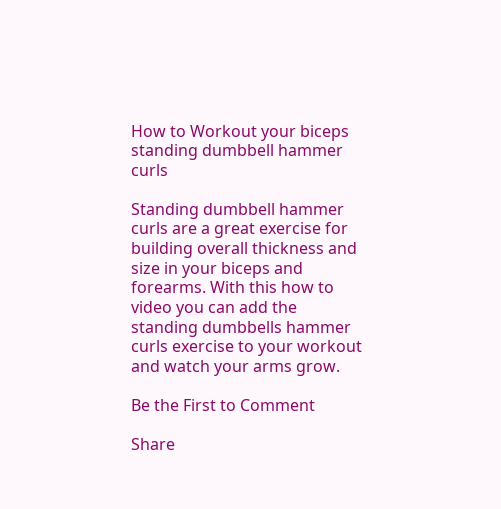How to Workout your biceps standing dumbbell hammer curls

Standing dumbbell hammer curls are a great exercise for building overall thickness and size in your biceps and forearms. With this how to video you can add the standing dumbbells hammer curls exercise to your workout and watch your arms grow.

Be the First to Comment

Share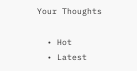Your Thoughts

  • Hot
  • Latest